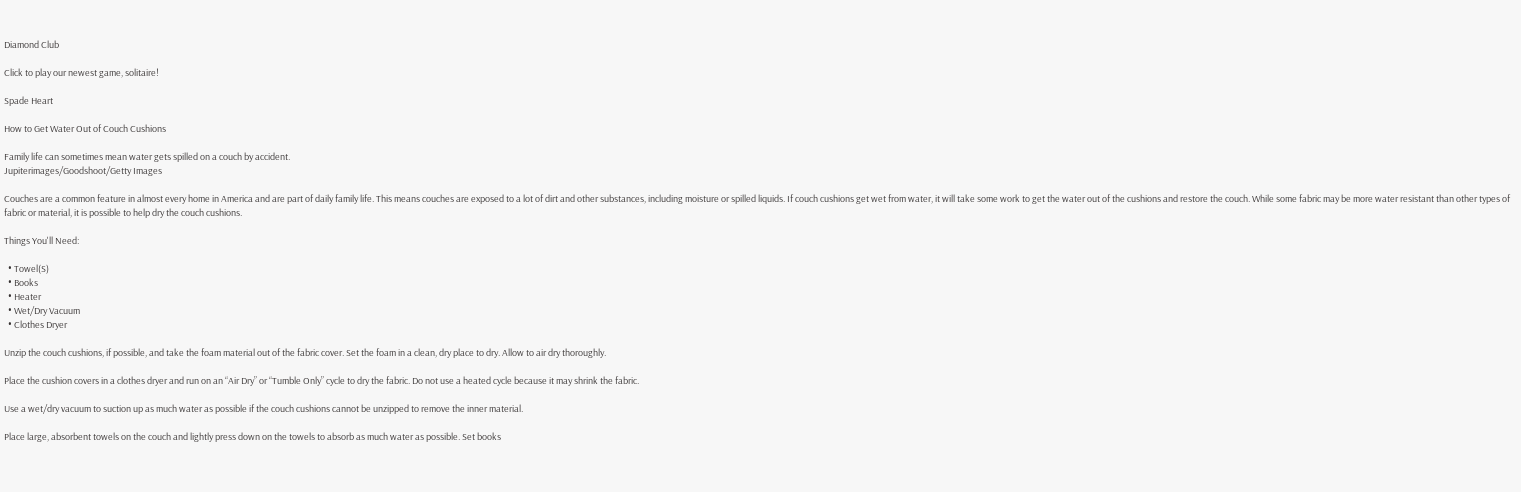Diamond Club

Click to play our newest game, solitaire!

Spade Heart

How to Get Water Out of Couch Cushions

Family life can sometimes mean water gets spilled on a couch by accident.
Jupiterimages/Goodshoot/Getty Images

Couches are a common feature in almost every home in America and are part of daily family life. This means couches are exposed to a lot of dirt and other substances, including moisture or spilled liquids. If couch cushions get wet from water, it will take some work to get the water out of the cushions and restore the couch. While some fabric may be more water resistant than other types of fabric or material, it is possible to help dry the couch cushions.

Things You'll Need:

  • Towel(S)
  • Books
  • Heater
  • Wet/Dry Vacuum
  • Clothes Dryer

Unzip the couch cushions, if possible, and take the foam material out of the fabric cover. Set the foam in a clean, dry place to dry. Allow to air dry thoroughly.

Place the cushion covers in a clothes dryer and run on an “Air Dry” or “Tumble Only” cycle to dry the fabric. Do not use a heated cycle because it may shrink the fabric.

Use a wet/dry vacuum to suction up as much water as possible if the couch cushions cannot be unzipped to remove the inner material.

Place large, absorbent towels on the couch and lightly press down on the towels to absorb as much water as possible. Set books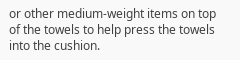or other medium-weight items on top of the towels to help press the towels into the cushion.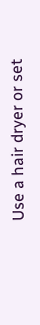Use a hair dryer or set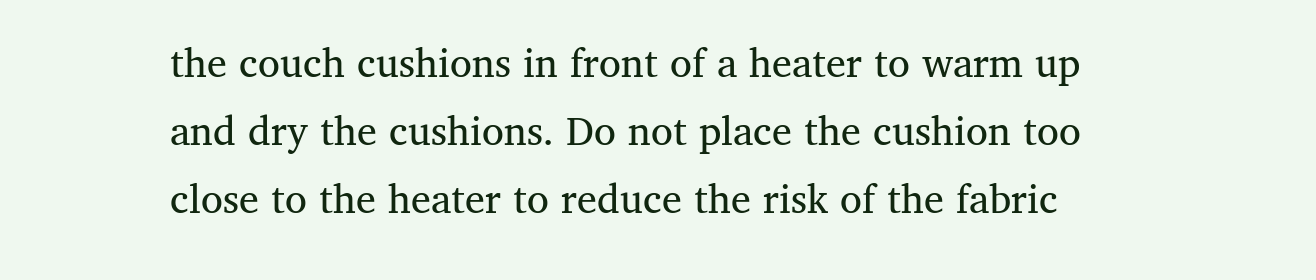the couch cushions in front of a heater to warm up and dry the cushions. Do not place the cushion too close to the heater to reduce the risk of the fabric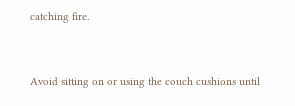catching fire.


Avoid sitting on or using the couch cushions until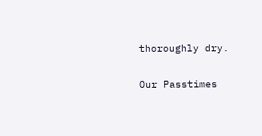thoroughly dry.

Our Passtimes